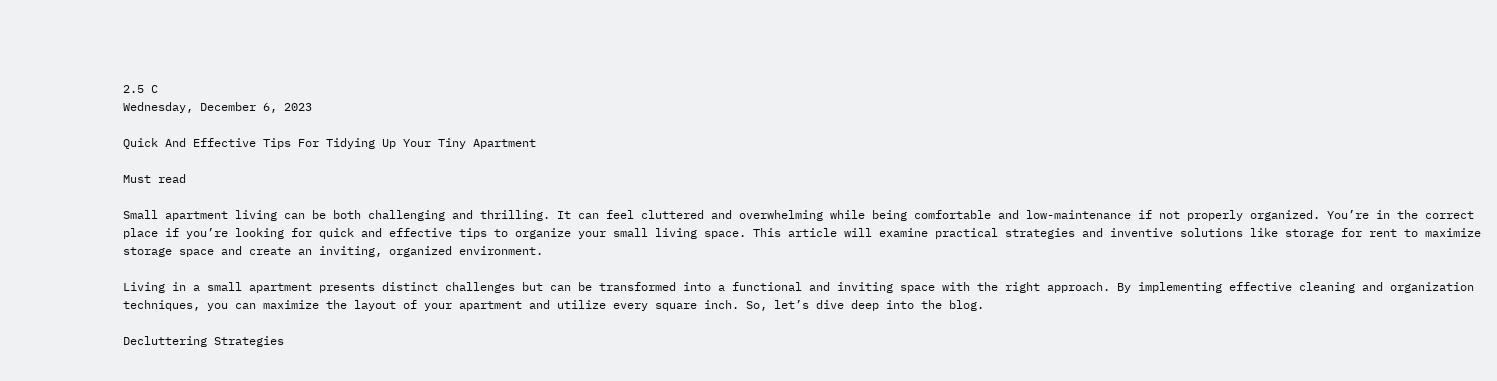2.5 C
Wednesday, December 6, 2023

Quick And Effective Tips For Tidying Up Your Tiny Apartment

Must read

Small apartment living can be both challenging and thrilling. It can feel cluttered and overwhelming while being comfortable and low-maintenance if not properly organized. You’re in the correct place if you’re looking for quick and effective tips to organize your small living space. This article will examine practical strategies and inventive solutions like storage for rent to maximize storage space and create an inviting, organized environment.

Living in a small apartment presents distinct challenges but can be transformed into a functional and inviting space with the right approach. By implementing effective cleaning and organization techniques, you can maximize the layout of your apartment and utilize every square inch. So, let’s dive deep into the blog.

Decluttering Strategies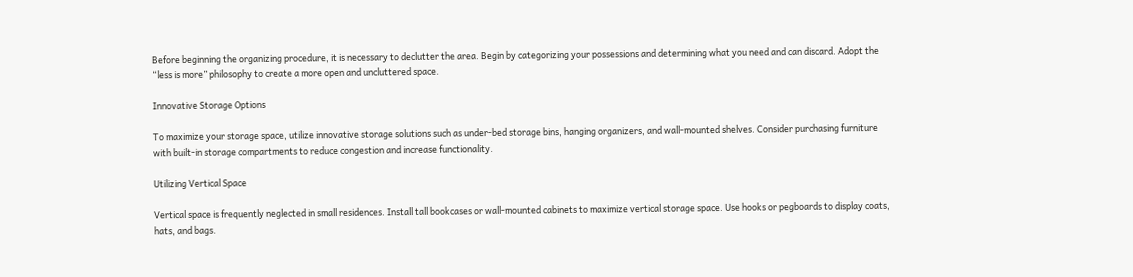Before beginning the organizing procedure, it is necessary to declutter the area. Begin by categorizing your possessions and determining what you need and can discard. Adopt the “less is more” philosophy to create a more open and uncluttered space.

Innovative Storage Options

To maximize your storage space, utilize innovative storage solutions such as under-bed storage bins, hanging organizers, and wall-mounted shelves. Consider purchasing furniture with built-in storage compartments to reduce congestion and increase functionality.

Utilizing Vertical Space

Vertical space is frequently neglected in small residences. Install tall bookcases or wall-mounted cabinets to maximize vertical storage space. Use hooks or pegboards to display coats, hats, and bags.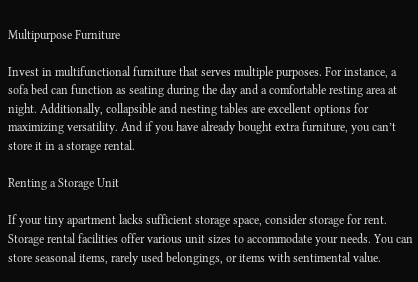Multipurpose Furniture

Invest in multifunctional furniture that serves multiple purposes. For instance, a sofa bed can function as seating during the day and a comfortable resting area at night. Additionally, collapsible and nesting tables are excellent options for maximizing versatility. And if you have already bought extra furniture, you can’t store it in a storage rental.

Renting a Storage Unit

If your tiny apartment lacks sufficient storage space, consider storage for rent. Storage rental facilities offer various unit sizes to accommodate your needs. You can store seasonal items, rarely used belongings, or items with sentimental value.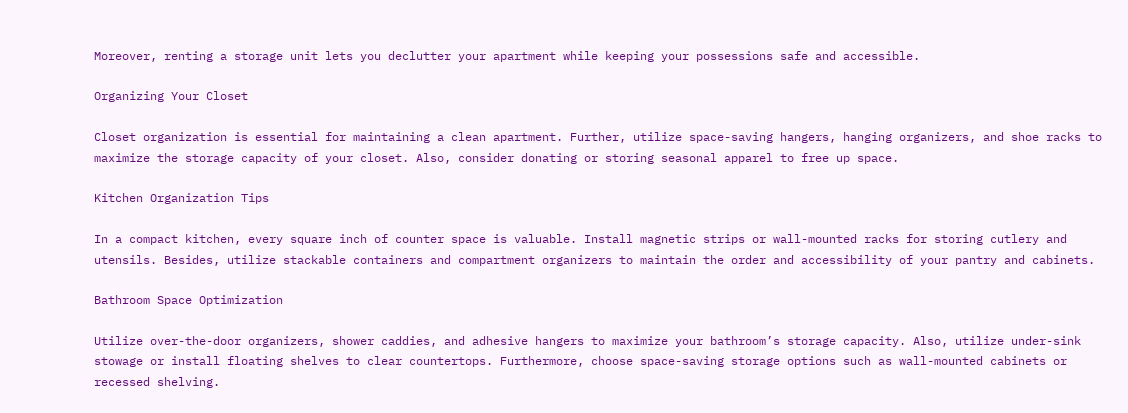Moreover, renting a storage unit lets you declutter your apartment while keeping your possessions safe and accessible.

Organizing Your Closet

Closet organization is essential for maintaining a clean apartment. Further, utilize space-saving hangers, hanging organizers, and shoe racks to maximize the storage capacity of your closet. Also, consider donating or storing seasonal apparel to free up space.

Kitchen Organization Tips

In a compact kitchen, every square inch of counter space is valuable. Install magnetic strips or wall-mounted racks for storing cutlery and utensils. Besides, utilize stackable containers and compartment organizers to maintain the order and accessibility of your pantry and cabinets.

Bathroom Space Optimization

Utilize over-the-door organizers, shower caddies, and adhesive hangers to maximize your bathroom’s storage capacity. Also, utilize under-sink stowage or install floating shelves to clear countertops. Furthermore, choose space-saving storage options such as wall-mounted cabinets or recessed shelving.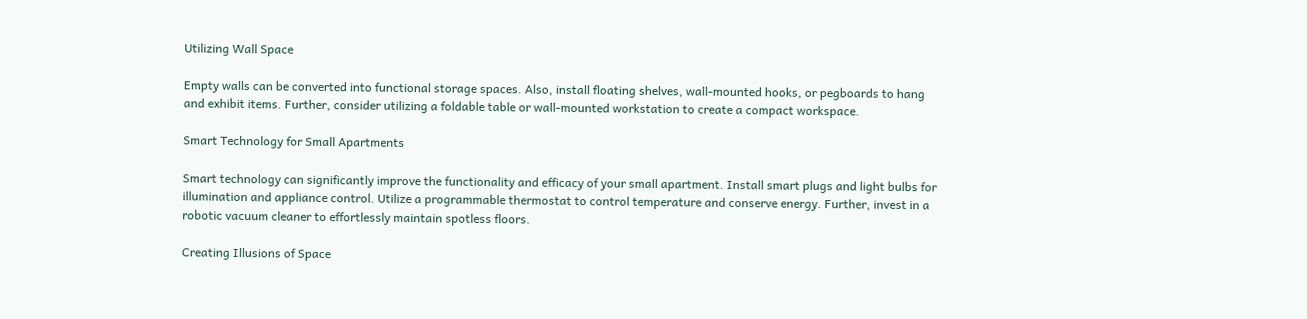Utilizing Wall Space

Empty walls can be converted into functional storage spaces. Also, install floating shelves, wall-mounted hooks, or pegboards to hang and exhibit items. Further, consider utilizing a foldable table or wall-mounted workstation to create a compact workspace.

Smart Technology for Small Apartments

Smart technology can significantly improve the functionality and efficacy of your small apartment. Install smart plugs and light bulbs for illumination and appliance control. Utilize a programmable thermostat to control temperature and conserve energy. Further, invest in a robotic vacuum cleaner to effortlessly maintain spotless floors.

Creating Illusions of Space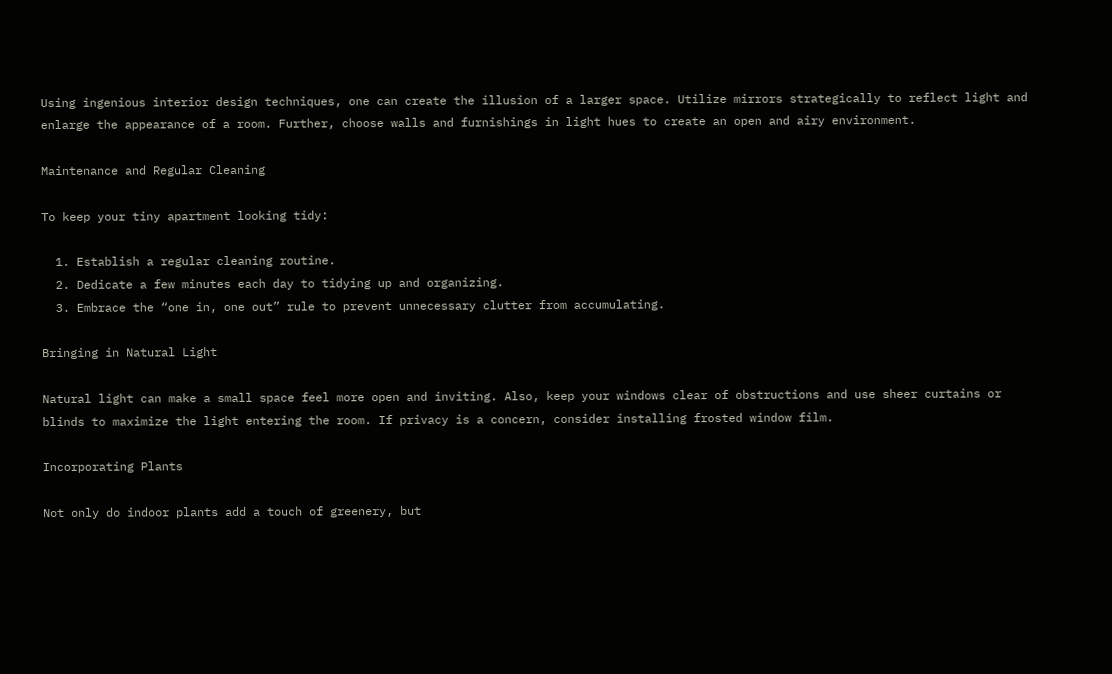Using ingenious interior design techniques, one can create the illusion of a larger space. Utilize mirrors strategically to reflect light and enlarge the appearance of a room. Further, choose walls and furnishings in light hues to create an open and airy environment.

Maintenance and Regular Cleaning

To keep your tiny apartment looking tidy:

  1. Establish a regular cleaning routine.
  2. Dedicate a few minutes each day to tidying up and organizing.
  3. Embrace the “one in, one out” rule to prevent unnecessary clutter from accumulating.

Bringing in Natural Light

Natural light can make a small space feel more open and inviting. Also, keep your windows clear of obstructions and use sheer curtains or blinds to maximize the light entering the room. If privacy is a concern, consider installing frosted window film.

Incorporating Plants

Not only do indoor plants add a touch of greenery, but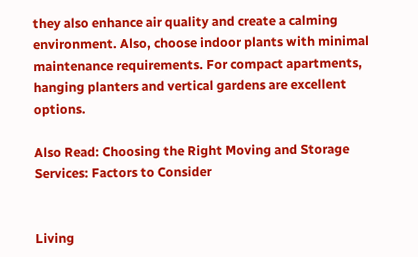they also enhance air quality and create a calming environment. Also, choose indoor plants with minimal maintenance requirements. For compact apartments, hanging planters and vertical gardens are excellent options.

Also Read: Choosing the Right Moving and Storage Services: Factors to Consider


Living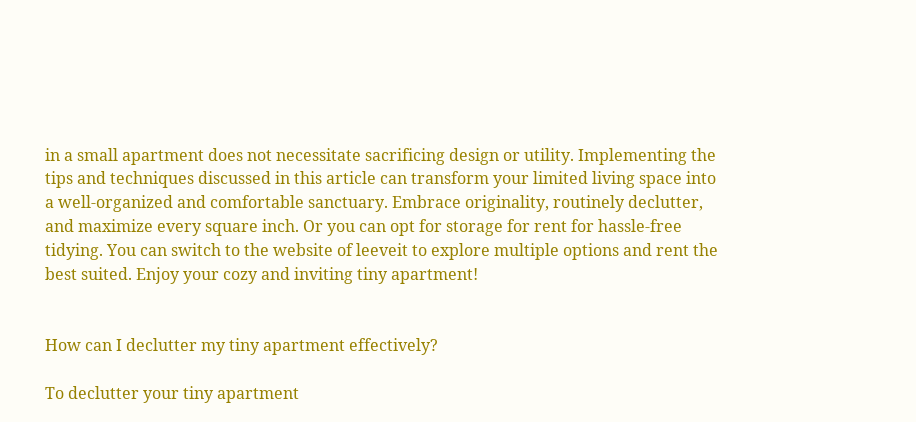in a small apartment does not necessitate sacrificing design or utility. Implementing the tips and techniques discussed in this article can transform your limited living space into a well-organized and comfortable sanctuary. Embrace originality, routinely declutter, and maximize every square inch. Or you can opt for storage for rent for hassle-free tidying. You can switch to the website of leeveit to explore multiple options and rent the best suited. Enjoy your cozy and inviting tiny apartment!


How can I declutter my tiny apartment effectively?

To declutter your tiny apartment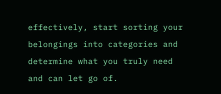effectively, start sorting your belongings into categories and determine what you truly need and can let go of.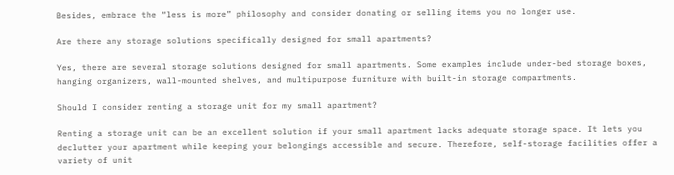Besides, embrace the “less is more” philosophy and consider donating or selling items you no longer use.

Are there any storage solutions specifically designed for small apartments?

Yes, there are several storage solutions designed for small apartments. Some examples include under-bed storage boxes, hanging organizers, wall-mounted shelves, and multipurpose furniture with built-in storage compartments.

Should I consider renting a storage unit for my small apartment?

Renting a storage unit can be an excellent solution if your small apartment lacks adequate storage space. It lets you declutter your apartment while keeping your belongings accessible and secure. Therefore, self-storage facilities offer a variety of unit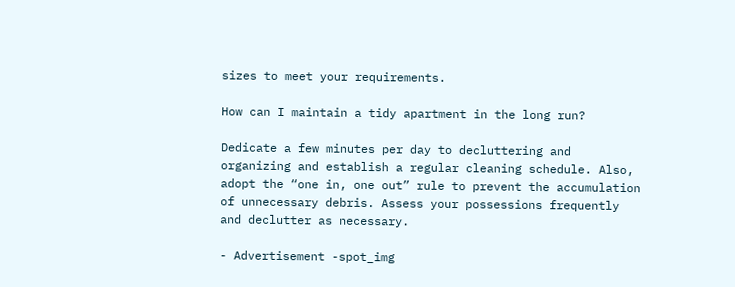sizes to meet your requirements.

How can I maintain a tidy apartment in the long run?

Dedicate a few minutes per day to decluttering and organizing and establish a regular cleaning schedule. Also, adopt the “one in, one out” rule to prevent the accumulation of unnecessary debris. Assess your possessions frequently and declutter as necessary.

- Advertisement -spot_img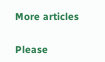More articles


Please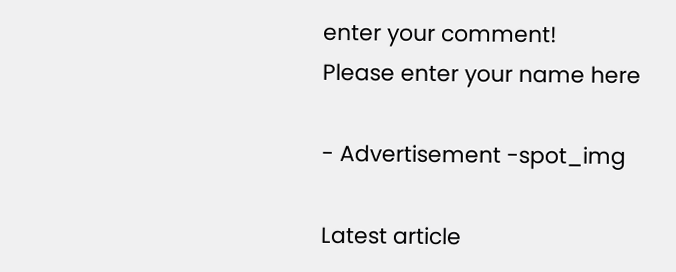enter your comment!
Please enter your name here

- Advertisement -spot_img

Latest article